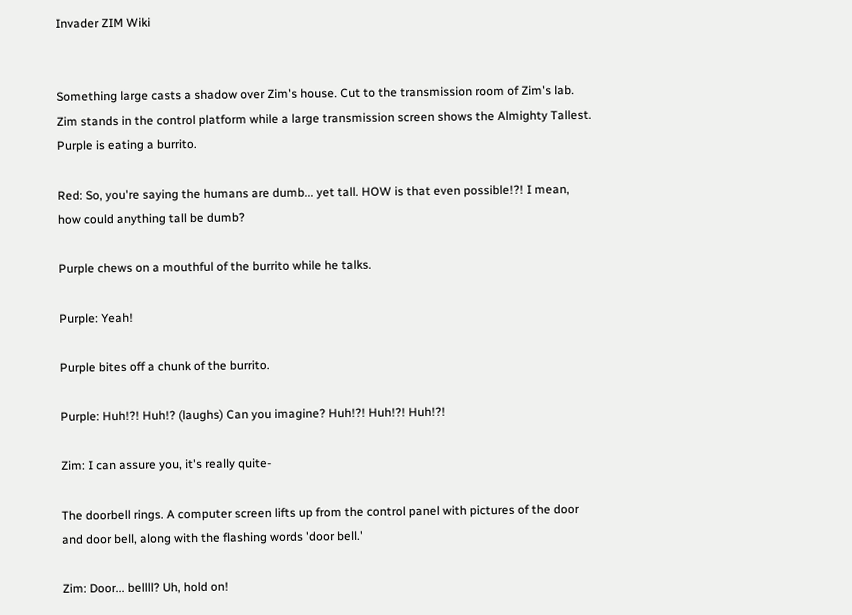Invader ZIM Wiki


Something large casts a shadow over Zim's house. Cut to the transmission room of Zim's lab. Zim stands in the control platform while a large transmission screen shows the Almighty Tallest. Purple is eating a burrito.

Red: So, you're saying the humans are dumb... yet tall. HOW is that even possible!?! I mean, how could anything tall be dumb?

Purple chews on a mouthful of the burrito while he talks.

Purple: Yeah!

Purple bites off a chunk of the burrito.

Purple: Huh!?! Huh!? (laughs) Can you imagine? Huh!?! Huh!?! Huh!?!

Zim: I can assure you, it's really quite-

The doorbell rings. A computer screen lifts up from the control panel with pictures of the door and door bell, along with the flashing words 'door bell.'

Zim: Door... bellll? Uh, hold on!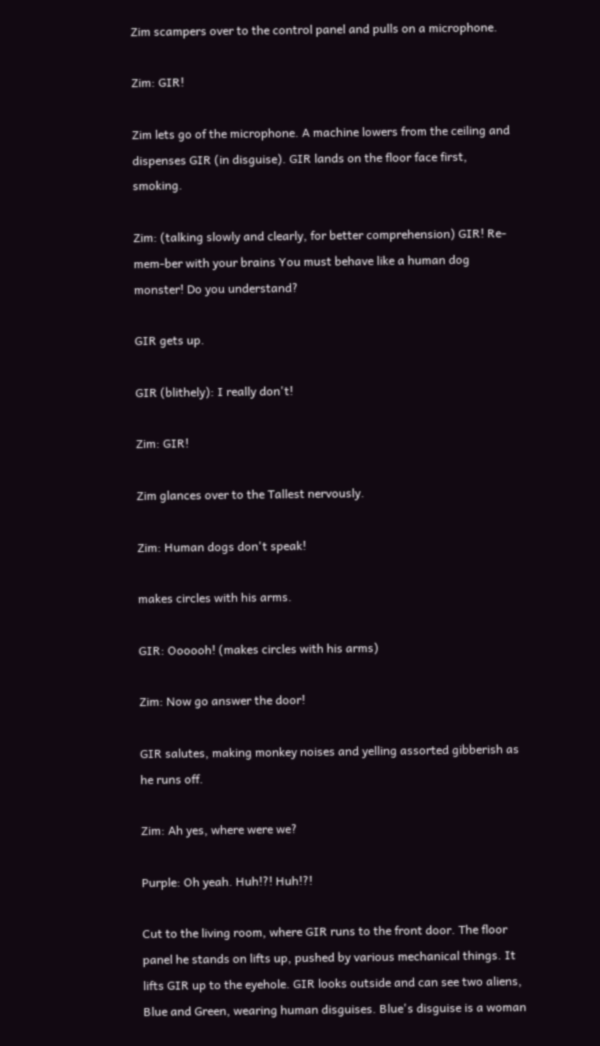Zim scampers over to the control panel and pulls on a microphone.

Zim: GIR!

Zim lets go of the microphone. A machine lowers from the ceiling and dispenses GIR (in disguise). GIR lands on the floor face first, smoking.

Zim: (talking slowly and clearly, for better comprehension) GIR! Re-mem-ber with your brains You must behave like a human dog monster! Do you understand?

GIR gets up.

GIR (blithely): I really don't!

Zim: GIR!

Zim glances over to the Tallest nervously.

Zim: Human dogs don't speak!

makes circles with his arms.

GIR: Oooooh! (makes circles with his arms)

Zim: Now go answer the door!

GIR salutes, making monkey noises and yelling assorted gibberish as he runs off.

Zim: Ah yes, where were we?

Purple: Oh yeah. Huh!?! Huh!?!

Cut to the living room, where GIR runs to the front door. The floor panel he stands on lifts up, pushed by various mechanical things. It lifts GIR up to the eyehole. GIR looks outside and can see two aliens, Blue and Green, wearing human disguises. Blue's disguise is a woman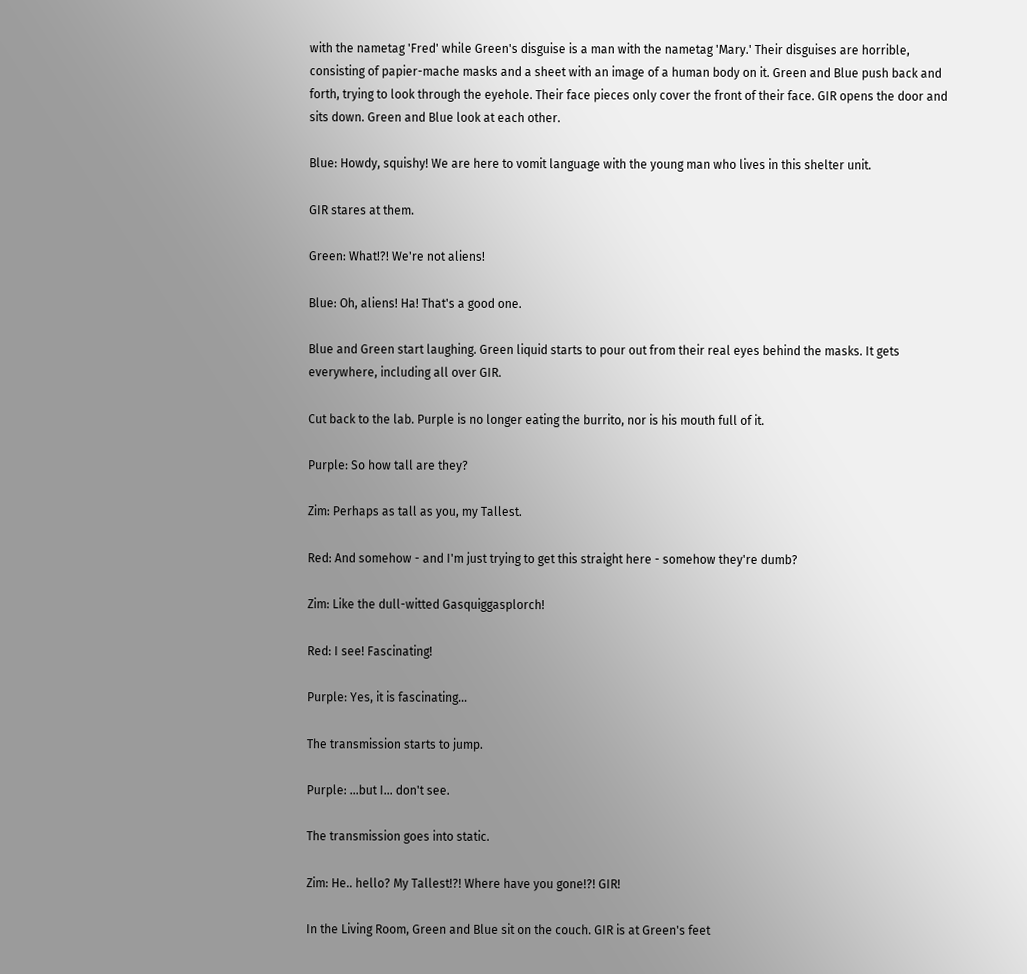with the nametag 'Fred' while Green's disguise is a man with the nametag 'Mary.' Their disguises are horrible, consisting of papier-mache masks and a sheet with an image of a human body on it. Green and Blue push back and forth, trying to look through the eyehole. Their face pieces only cover the front of their face. GIR opens the door and sits down. Green and Blue look at each other.

Blue: Howdy, squishy! We are here to vomit language with the young man who lives in this shelter unit.

GIR stares at them.

Green: What!?! We're not aliens!

Blue: Oh, aliens! Ha! That's a good one.

Blue and Green start laughing. Green liquid starts to pour out from their real eyes behind the masks. It gets everywhere, including all over GIR.

Cut back to the lab. Purple is no longer eating the burrito, nor is his mouth full of it.

Purple: So how tall are they?

Zim: Perhaps as tall as you, my Tallest.

Red: And somehow - and I'm just trying to get this straight here - somehow they're dumb?

Zim: Like the dull-witted Gasquiggasplorch!

Red: I see! Fascinating!

Purple: Yes, it is fascinating...

The transmission starts to jump.

Purple: ...but I... don't see.

The transmission goes into static.

Zim: He.. hello? My Tallest!?! Where have you gone!?! GIR!

In the Living Room, Green and Blue sit on the couch. GIR is at Green's feet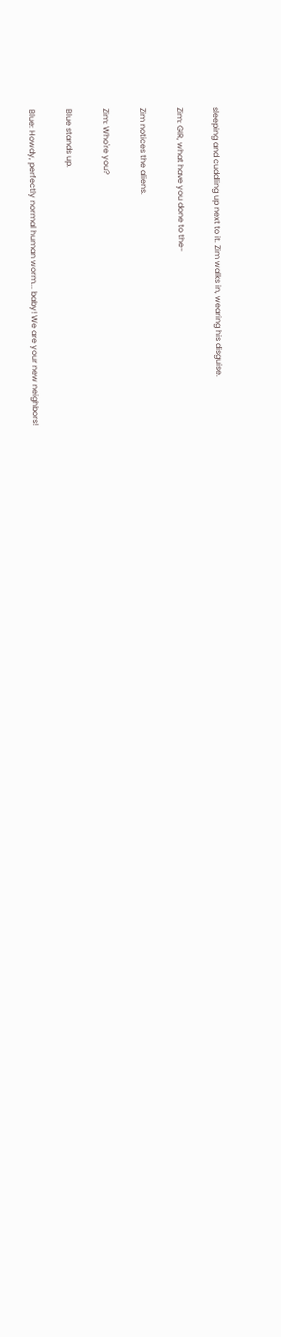sleeping and cuddling up next to it. Zim walks in, wearing his disguise.

Zim: GIR, what have you done to the-

Zim notices the aliens.

Zim: Who're you?

Blue stands up.

Blue: Howdy, perfectly normal human worm... baby! We are your new neighbors!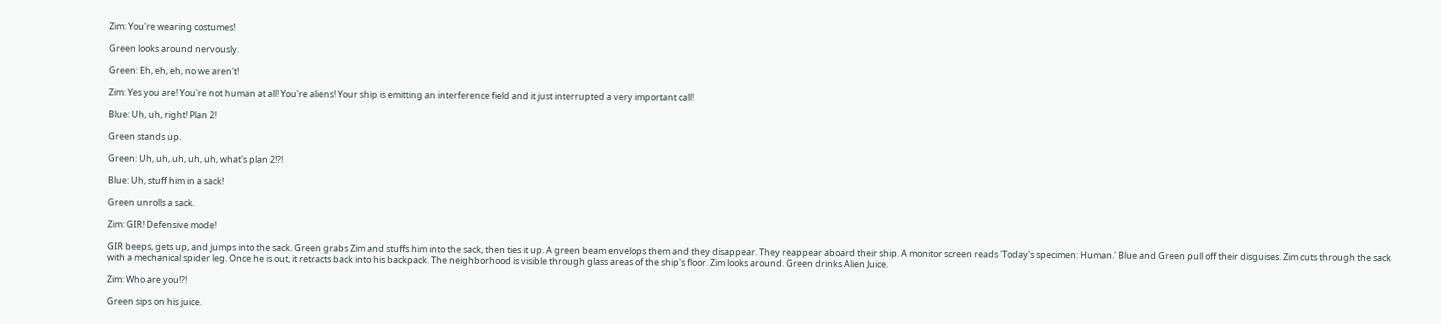Zim: You're wearing costumes!

Green looks around nervously.

Green: Eh, eh, eh, no we aren't!

Zim: Yes you are! You're not human at all! You're aliens! Your ship is emitting an interference field and it just interrupted a very important call!

Blue: Uh, uh, right! Plan 2!

Green stands up.

Green: Uh, uh, uh, uh, uh, what's plan 2!?!

Blue: Uh, stuff him in a sack!

Green unrolls a sack.

Zim: GIR! Defensive mode!

GIR beeps, gets up, and jumps into the sack. Green grabs Zim and stuffs him into the sack, then ties it up. A green beam envelops them and they disappear. They reappear aboard their ship. A monitor screen reads 'Today's specimen: Human.' Blue and Green pull off their disguises. Zim cuts through the sack with a mechanical spider leg. Once he is out, it retracts back into his backpack. The neighborhood is visible through glass areas of the ship's floor. Zim looks around. Green drinks Alien Juice.

Zim: Who are you!?!

Green sips on his juice.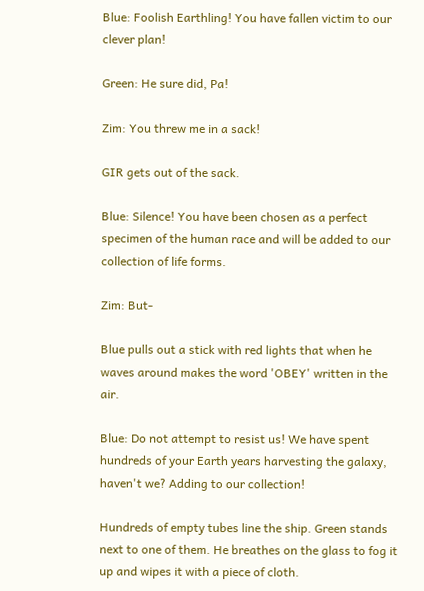Blue: Foolish Earthling! You have fallen victim to our clever plan!

Green: He sure did, Pa!

Zim: You threw me in a sack!

GIR gets out of the sack.

Blue: Silence! You have been chosen as a perfect specimen of the human race and will be added to our collection of life forms.

Zim: But-

Blue pulls out a stick with red lights that when he waves around makes the word 'OBEY' written in the air.

Blue: Do not attempt to resist us! We have spent hundreds of your Earth years harvesting the galaxy, haven't we? Adding to our collection!

Hundreds of empty tubes line the ship. Green stands next to one of them. He breathes on the glass to fog it up and wipes it with a piece of cloth.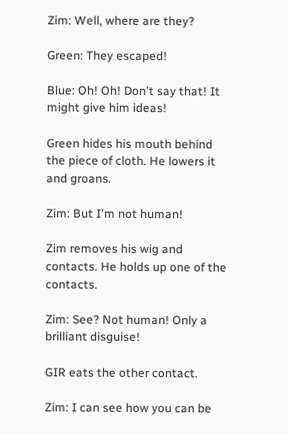Zim: Well, where are they?

Green: They escaped!

Blue: Oh! Oh! Don't say that! It might give him ideas!

Green hides his mouth behind the piece of cloth. He lowers it and groans.

Zim: But I'm not human!

Zim removes his wig and contacts. He holds up one of the contacts.

Zim: See? Not human! Only a brilliant disguise!

GIR eats the other contact.

Zim: I can see how you can be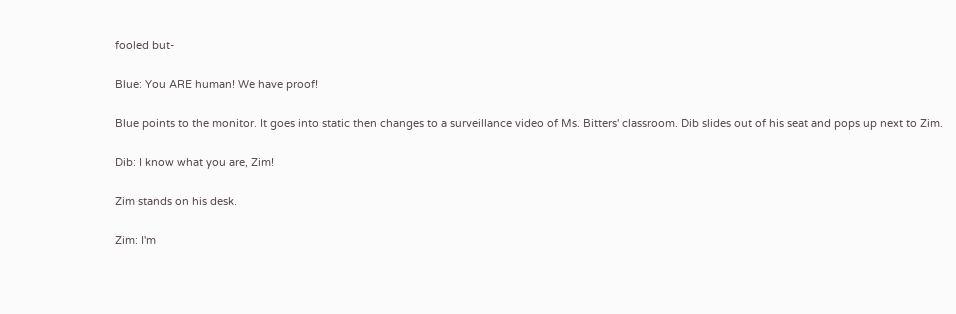fooled but-

Blue: You ARE human! We have proof!

Blue points to the monitor. It goes into static then changes to a surveillance video of Ms. Bitters' classroom. Dib slides out of his seat and pops up next to Zim.

Dib: I know what you are, Zim!

Zim stands on his desk.

Zim: I'm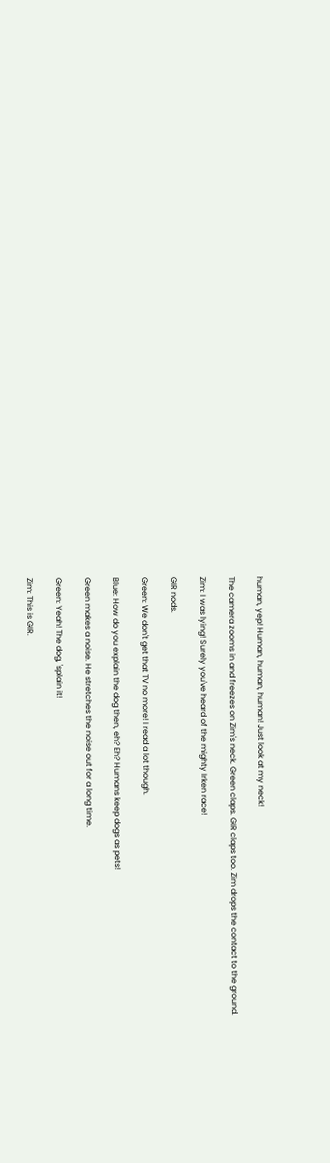human, yep! Human, human, human! Just look at my neck!

The camera zooms in and freezes on Zim's neck. Green claps. GIR claps too. Zim drops the contact to the ground.

Zim: I was lying! Surely you've heard of the mighty Irken race!

GIR nods.

Green: We don't get that TV no more! I read a lot though.

Blue: How do you explain the dog then, eh? Eh? Humans keep dogs as pets!

Green makes a noise. He stretches the noise out for a long time.

Green: Yeah! The dog, 'splain it!

Zim: This is GIR.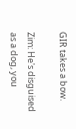GIR takes a bow.

Zim: He's disguised as a dog, you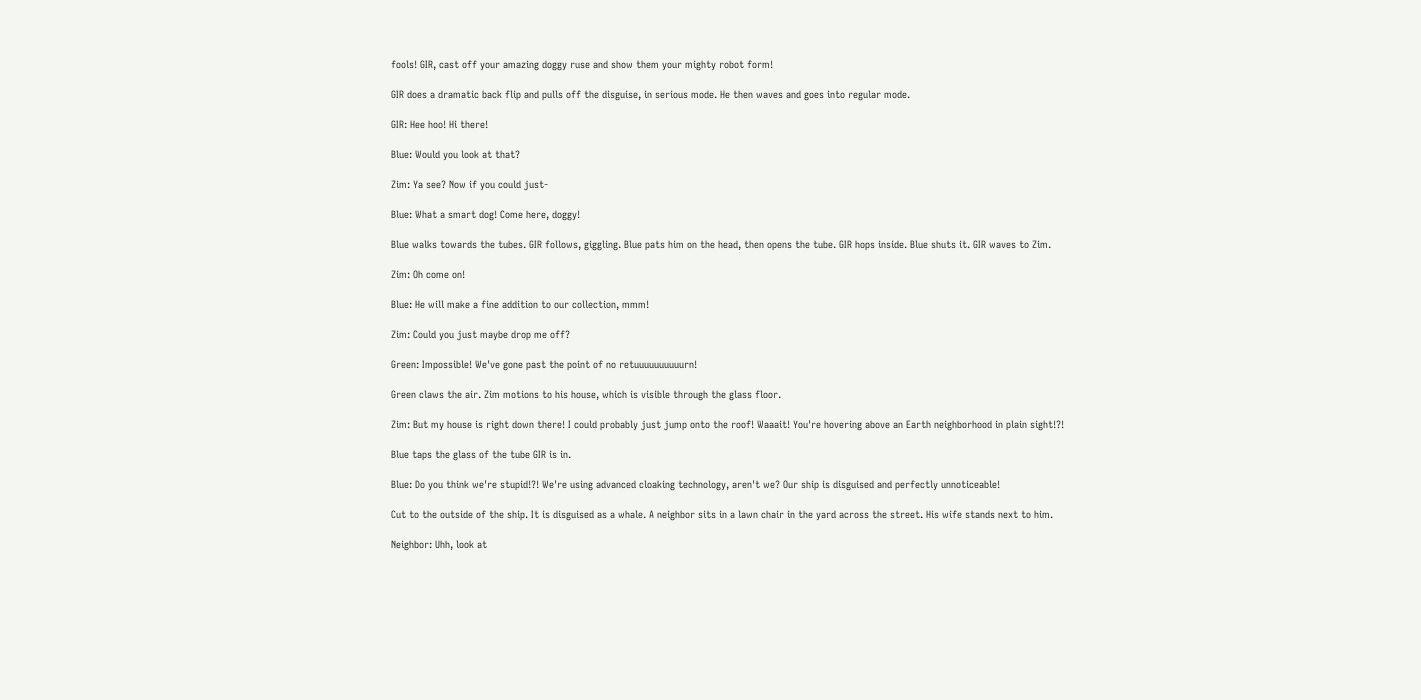fools! GIR, cast off your amazing doggy ruse and show them your mighty robot form!

GIR does a dramatic back flip and pulls off the disguise, in serious mode. He then waves and goes into regular mode.

GIR: Hee hoo! Hi there!

Blue: Would you look at that?

Zim: Ya see? Now if you could just-

Blue: What a smart dog! Come here, doggy!

Blue walks towards the tubes. GIR follows, giggling. Blue pats him on the head, then opens the tube. GIR hops inside. Blue shuts it. GIR waves to Zim.

Zim: Oh come on!

Blue: He will make a fine addition to our collection, mmm!

Zim: Could you just maybe drop me off?

Green: Impossible! We've gone past the point of no retuuuuuuuuuurn!

Green claws the air. Zim motions to his house, which is visible through the glass floor.

Zim: But my house is right down there! I could probably just jump onto the roof! Waaait! You're hovering above an Earth neighborhood in plain sight!?!

Blue taps the glass of the tube GIR is in.

Blue: Do you think we're stupid!?! We're using advanced cloaking technology, aren't we? Our ship is disguised and perfectly unnoticeable!

Cut to the outside of the ship. It is disguised as a whale. A neighbor sits in a lawn chair in the yard across the street. His wife stands next to him.

Neighbor: Uhh, look at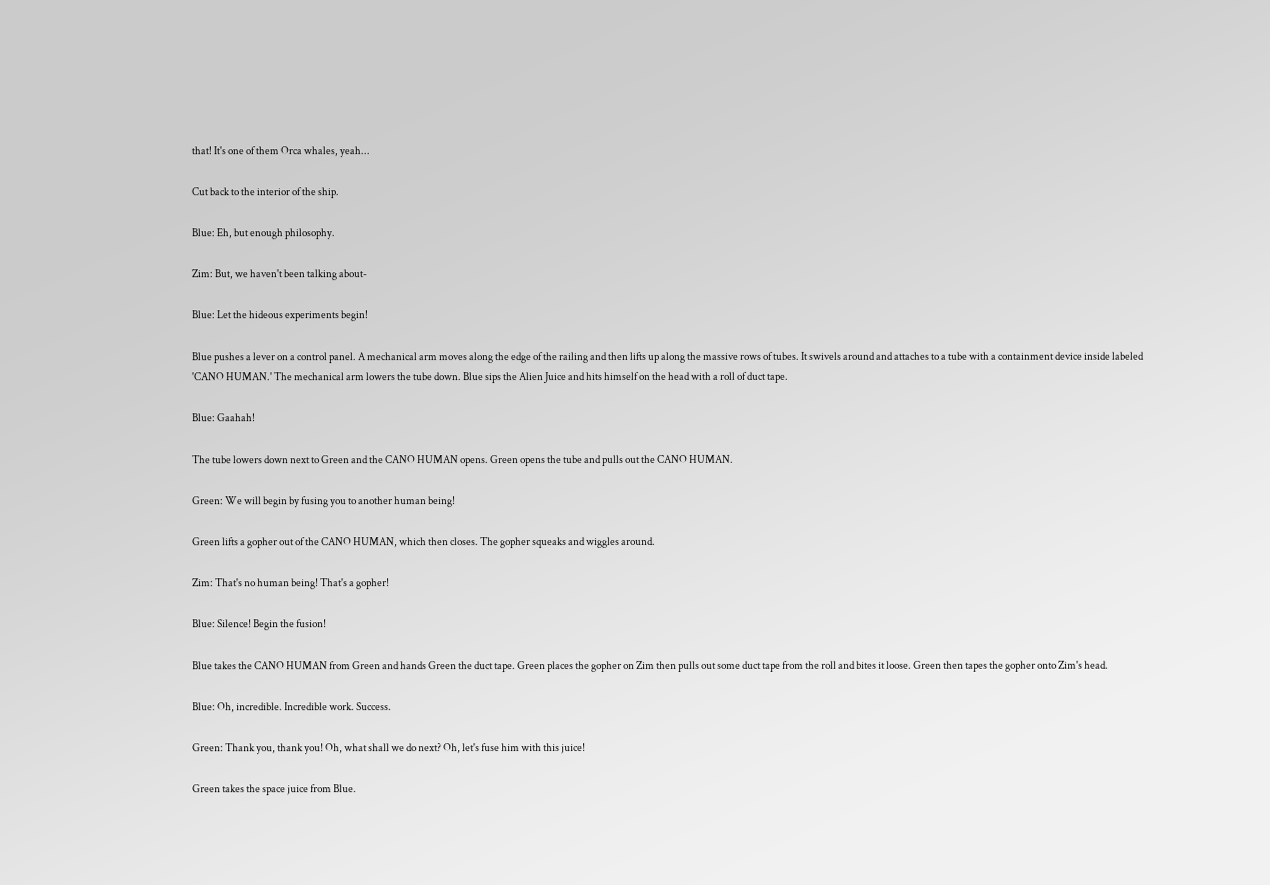that! It's one of them Orca whales, yeah...

Cut back to the interior of the ship.

Blue: Eh, but enough philosophy.

Zim: But, we haven't been talking about-

Blue: Let the hideous experiments begin!

Blue pushes a lever on a control panel. A mechanical arm moves along the edge of the railing and then lifts up along the massive rows of tubes. It swivels around and attaches to a tube with a containment device inside labeled 'CANO HUMAN.' The mechanical arm lowers the tube down. Blue sips the Alien Juice and hits himself on the head with a roll of duct tape.

Blue: Gaahah!

The tube lowers down next to Green and the CANO HUMAN opens. Green opens the tube and pulls out the CANO HUMAN.

Green: We will begin by fusing you to another human being!

Green lifts a gopher out of the CANO HUMAN, which then closes. The gopher squeaks and wiggles around.

Zim: That's no human being! That's a gopher!

Blue: Silence! Begin the fusion!

Blue takes the CANO HUMAN from Green and hands Green the duct tape. Green places the gopher on Zim then pulls out some duct tape from the roll and bites it loose. Green then tapes the gopher onto Zim's head.

Blue: Oh, incredible. Incredible work. Success.

Green: Thank you, thank you! Oh, what shall we do next? Oh, let's fuse him with this juice!

Green takes the space juice from Blue.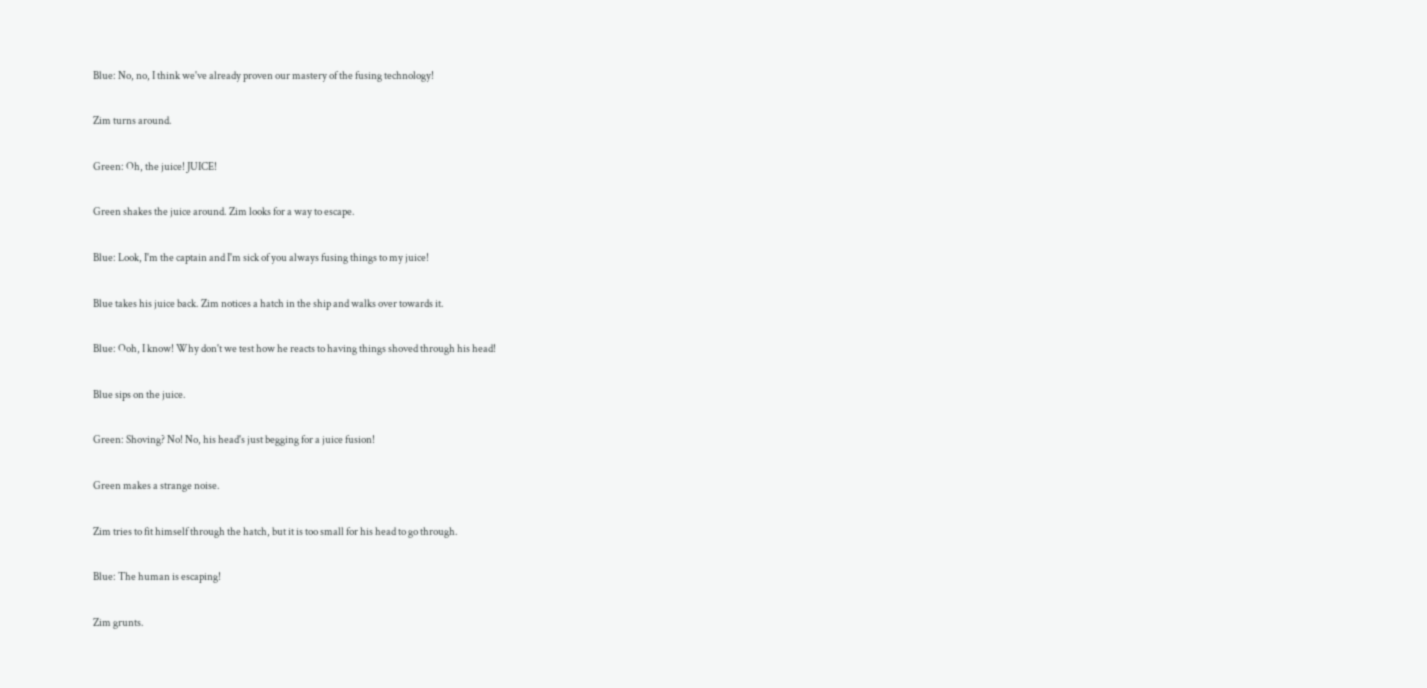Blue: No, no, I think we've already proven our mastery of the fusing technology!

Zim turns around.

Green: Oh, the juice! JUICE!

Green shakes the juice around. Zim looks for a way to escape.

Blue: Look, I'm the captain and I'm sick of you always fusing things to my juice!

Blue takes his juice back. Zim notices a hatch in the ship and walks over towards it.

Blue: Ooh, I know! Why don't we test how he reacts to having things shoved through his head!

Blue sips on the juice.

Green: Shoving? No! No, his head's just begging for a juice fusion!

Green makes a strange noise.

Zim tries to fit himself through the hatch, but it is too small for his head to go through.

Blue: The human is escaping!

Zim grunts.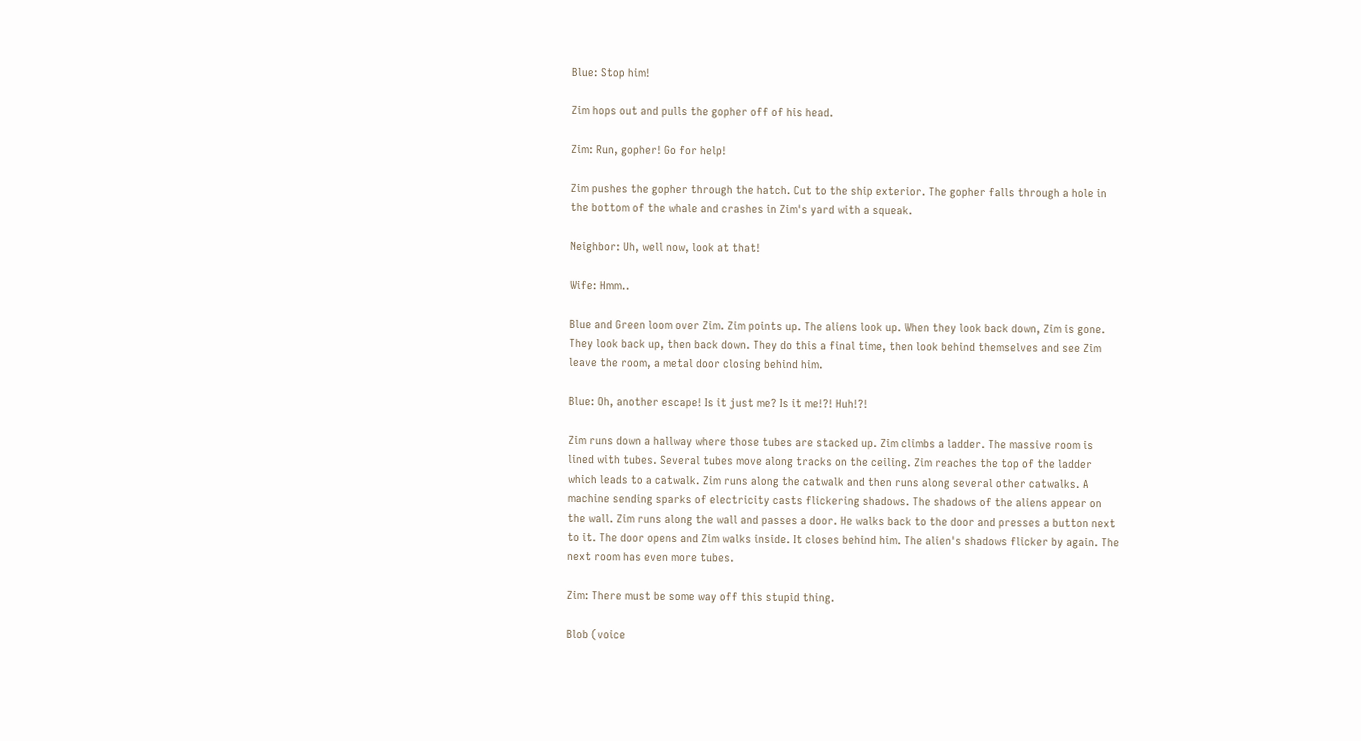Blue: Stop him!

Zim hops out and pulls the gopher off of his head.

Zim: Run, gopher! Go for help!

Zim pushes the gopher through the hatch. Cut to the ship exterior. The gopher falls through a hole in the bottom of the whale and crashes in Zim's yard with a squeak.

Neighbor: Uh, well now, look at that!

Wife: Hmm..

Blue and Green loom over Zim. Zim points up. The aliens look up. When they look back down, Zim is gone. They look back up, then back down. They do this a final time, then look behind themselves and see Zim leave the room, a metal door closing behind him.

Blue: Oh, another escape! Is it just me? Is it me!?! Huh!?!

Zim runs down a hallway where those tubes are stacked up. Zim climbs a ladder. The massive room is lined with tubes. Several tubes move along tracks on the ceiling. Zim reaches the top of the ladder which leads to a catwalk. Zim runs along the catwalk and then runs along several other catwalks. A machine sending sparks of electricity casts flickering shadows. The shadows of the aliens appear on the wall. Zim runs along the wall and passes a door. He walks back to the door and presses a button next to it. The door opens and Zim walks inside. It closes behind him. The alien's shadows flicker by again. The next room has even more tubes.

Zim: There must be some way off this stupid thing.

Blob (voice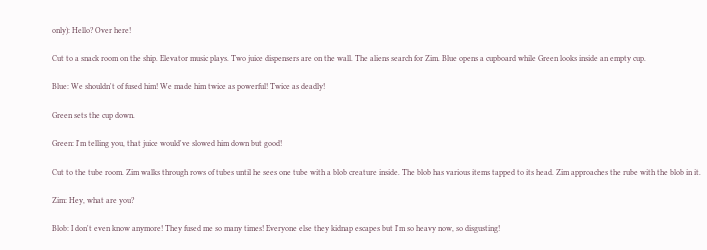only): Hello? Over here!

Cut to a snack room on the ship. Elevator music plays. Two juice dispensers are on the wall. The aliens search for Zim. Blue opens a cupboard while Green looks inside an empty cup.

Blue: We shouldn't of fused him! We made him twice as powerful! Twice as deadly!

Green sets the cup down.

Green: I'm telling you, that juice would've slowed him down but good!

Cut to the tube room. Zim walks through rows of tubes until he sees one tube with a blob creature inside. The blob has various items tapped to its head. Zim approaches the rube with the blob in it.

Zim: Hey, what are you?

Blob: I don't even know anymore! They fused me so many times! Everyone else they kidnap escapes but I'm so heavy now, so disgusting!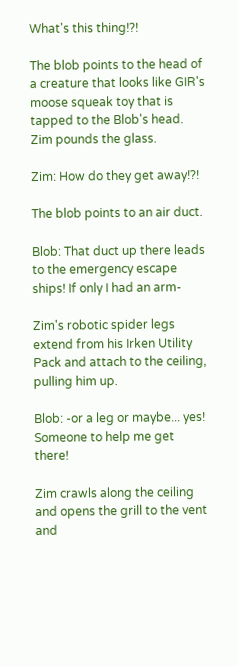What's this thing!?!

The blob points to the head of a creature that looks like GIR's moose squeak toy that is tapped to the Blob's head. Zim pounds the glass.

Zim: How do they get away!?!

The blob points to an air duct.

Blob: That duct up there leads to the emergency escape ships! If only I had an arm-

Zim's robotic spider legs extend from his Irken Utility Pack and attach to the ceiling, pulling him up.

Blob: -or a leg or maybe... yes! Someone to help me get there!

Zim crawls along the ceiling and opens the grill to the vent and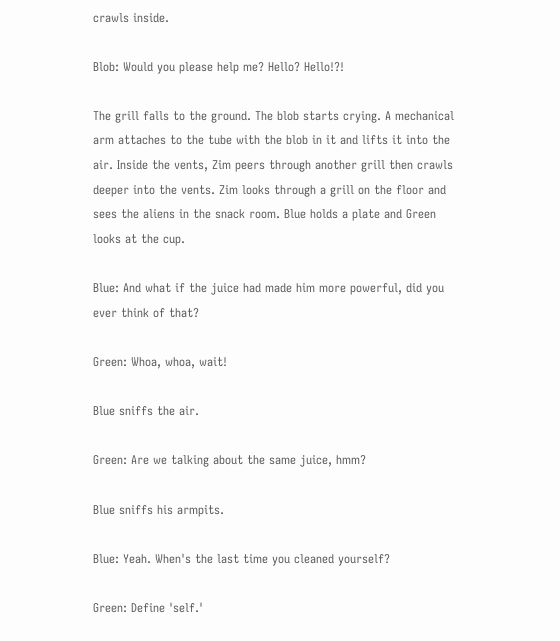crawls inside.

Blob: Would you please help me? Hello? Hello!?!

The grill falls to the ground. The blob starts crying. A mechanical arm attaches to the tube with the blob in it and lifts it into the air. Inside the vents, Zim peers through another grill then crawls deeper into the vents. Zim looks through a grill on the floor and sees the aliens in the snack room. Blue holds a plate and Green looks at the cup.

Blue: And what if the juice had made him more powerful, did you ever think of that?

Green: Whoa, whoa, wait!

Blue sniffs the air.

Green: Are we talking about the same juice, hmm?

Blue sniffs his armpits.

Blue: Yeah. When's the last time you cleaned yourself?

Green: Define 'self.'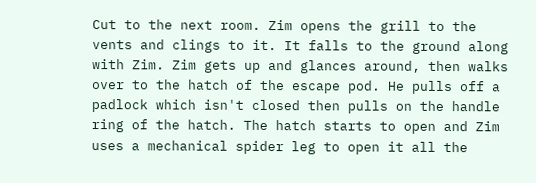Cut to the next room. Zim opens the grill to the vents and clings to it. It falls to the ground along with Zim. Zim gets up and glances around, then walks over to the hatch of the escape pod. He pulls off a padlock which isn't closed then pulls on the handle ring of the hatch. The hatch starts to open and Zim uses a mechanical spider leg to open it all the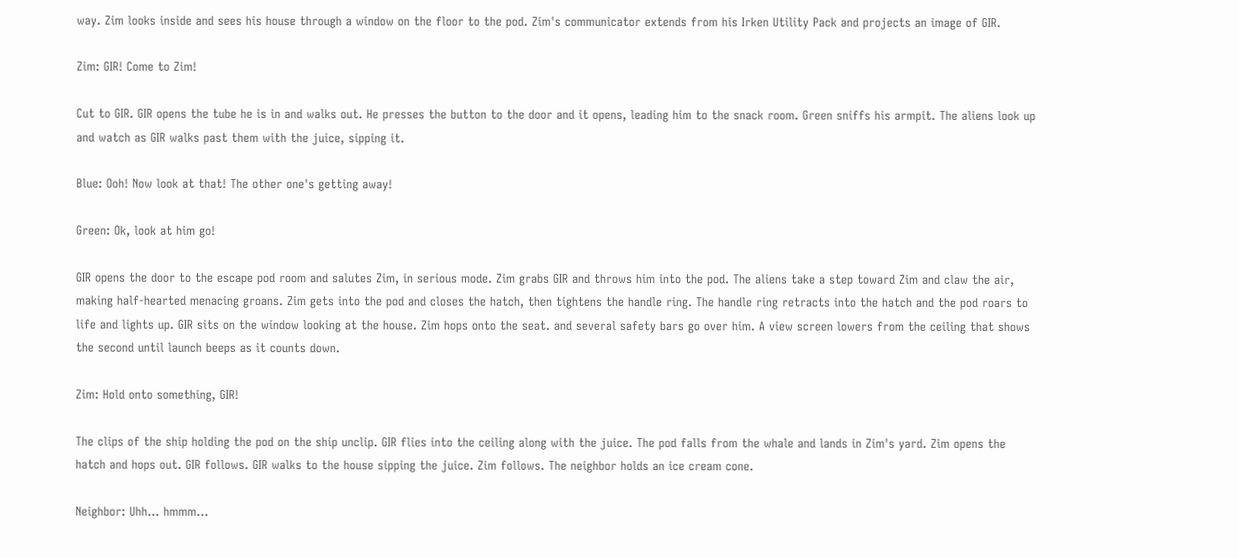way. Zim looks inside and sees his house through a window on the floor to the pod. Zim's communicator extends from his Irken Utility Pack and projects an image of GIR.

Zim: GIR! Come to Zim!

Cut to GIR. GIR opens the tube he is in and walks out. He presses the button to the door and it opens, leading him to the snack room. Green sniffs his armpit. The aliens look up and watch as GIR walks past them with the juice, sipping it.

Blue: Ooh! Now look at that! The other one's getting away!

Green: Ok, look at him go!

GIR opens the door to the escape pod room and salutes Zim, in serious mode. Zim grabs GIR and throws him into the pod. The aliens take a step toward Zim and claw the air, making half-hearted menacing groans. Zim gets into the pod and closes the hatch, then tightens the handle ring. The handle ring retracts into the hatch and the pod roars to life and lights up. GIR sits on the window looking at the house. Zim hops onto the seat. and several safety bars go over him. A view screen lowers from the ceiling that shows the second until launch beeps as it counts down.

Zim: Hold onto something, GIR!

The clips of the ship holding the pod on the ship unclip. GIR flies into the ceiling along with the juice. The pod falls from the whale and lands in Zim's yard. Zim opens the hatch and hops out. GIR follows. GIR walks to the house sipping the juice. Zim follows. The neighbor holds an ice cream cone.

Neighbor: Uhh... hmmm...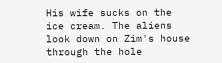His wife sucks on the ice cream. The aliens look down on Zim's house through the hole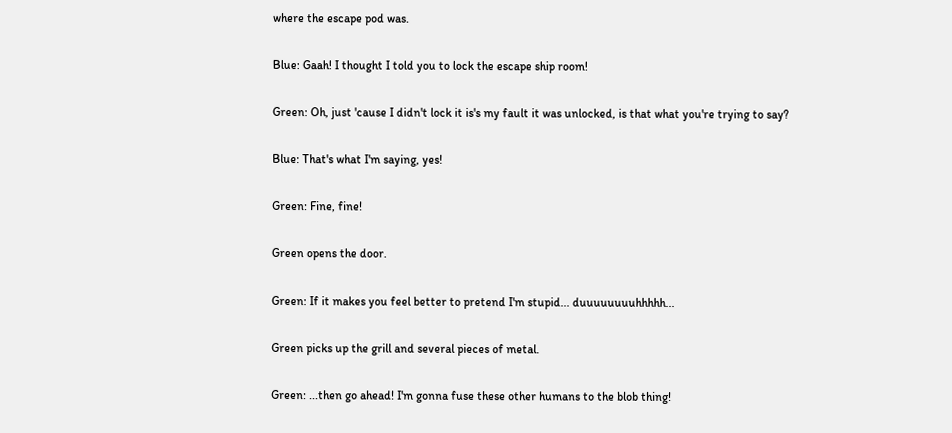where the escape pod was.

Blue: Gaah! I thought I told you to lock the escape ship room!

Green: Oh, just 'cause I didn't lock it is's my fault it was unlocked, is that what you're trying to say?

Blue: That's what I'm saying, yes!

Green: Fine, fine!

Green opens the door.

Green: If it makes you feel better to pretend I'm stupid... duuuuuuuuhhhhh...

Green picks up the grill and several pieces of metal.

Green: ...then go ahead! I'm gonna fuse these other humans to the blob thing!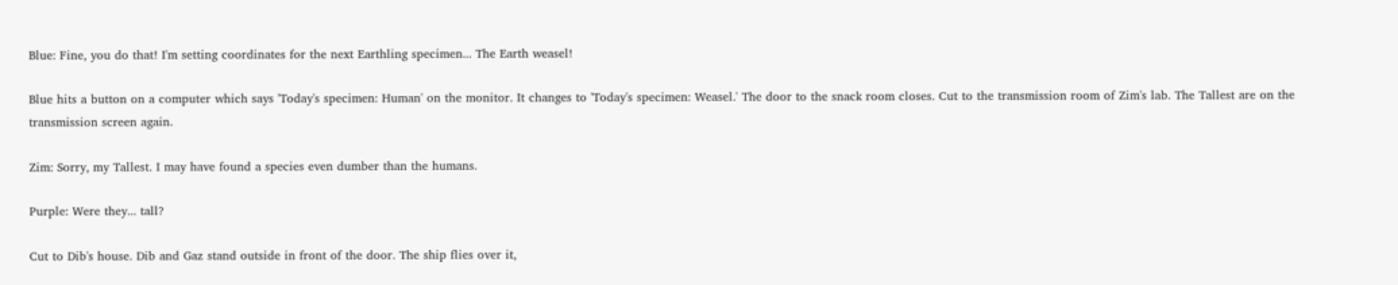Blue: Fine, you do that! I'm setting coordinates for the next Earthling specimen... The Earth weasel!

Blue hits a button on a computer which says 'Today's specimen: Human' on the monitor. It changes to 'Today's specimen: Weasel.' The door to the snack room closes. Cut to the transmission room of Zim's lab. The Tallest are on the transmission screen again.

Zim: Sorry, my Tallest. I may have found a species even dumber than the humans.

Purple: Were they... tall?

Cut to Dib's house. Dib and Gaz stand outside in front of the door. The ship flies over it,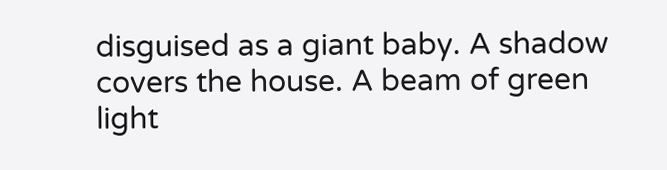disguised as a giant baby. A shadow covers the house. A beam of green light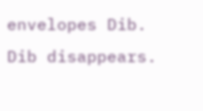envelopes Dib. Dib disappears.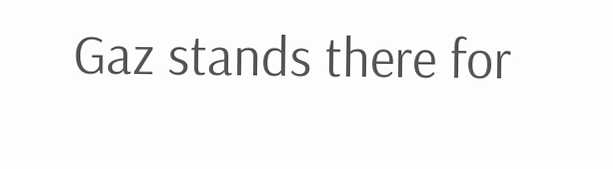Gaz stands there for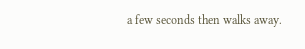a few seconds then walks away.